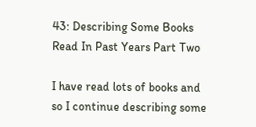43: Describing Some Books Read In Past Years Part Two

I have read lots of books and so I continue describing some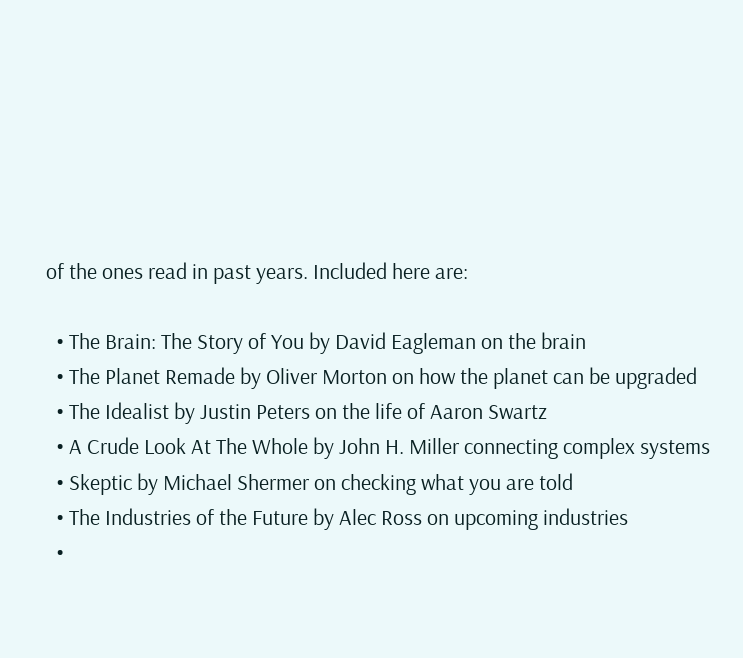of the ones read in past years. Included here are:

  • The Brain: The Story of You by David Eagleman on the brain
  • The Planet Remade by Oliver Morton on how the planet can be upgraded
  • The Idealist by Justin Peters on the life of Aaron Swartz
  • A Crude Look At The Whole by John H. Miller connecting complex systems
  • Skeptic by Michael Shermer on checking what you are told
  • The Industries of the Future by Alec Ross on upcoming industries
  •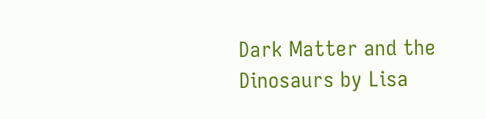Dark Matter and the Dinosaurs by Lisa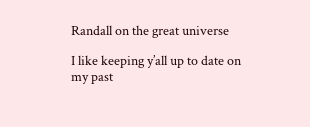Randall on the great universe

I like keeping y’all up to date on my past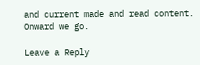and current made and read content. Onward we go.

Leave a Reply